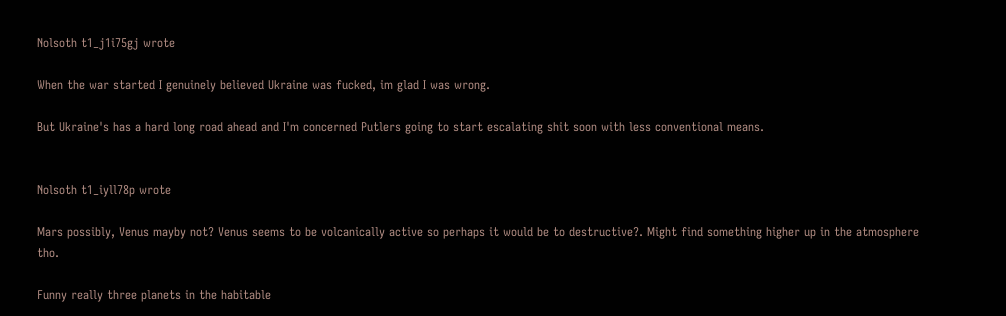Nolsoth t1_j1i75gj wrote

When the war started I genuinely believed Ukraine was fucked, im glad I was wrong.

But Ukraine's has a hard long road ahead and I'm concerned Putlers going to start escalating shit soon with less conventional means.


Nolsoth t1_iyll78p wrote

Mars possibly, Venus mayby not? Venus seems to be volcanically active so perhaps it would be to destructive?. Might find something higher up in the atmosphere tho.

Funny really three planets in the habitable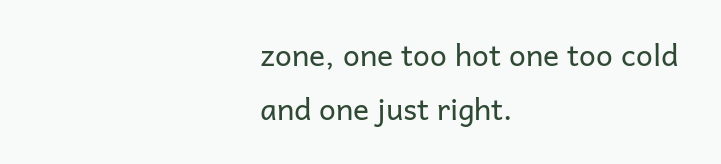zone, one too hot one too cold and one just right.